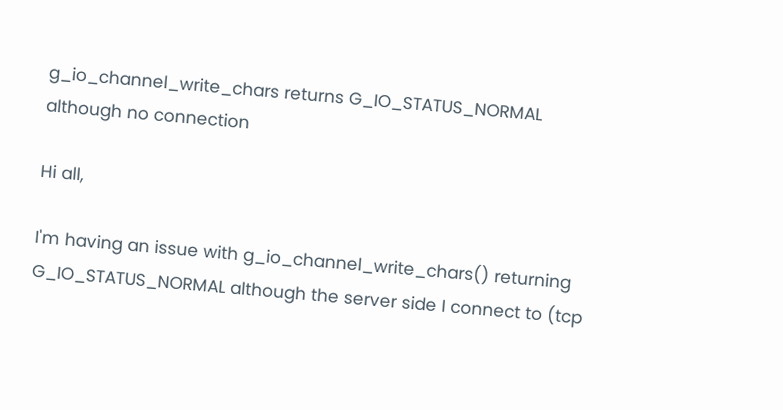g_io_channel_write_chars returns G_IO_STATUS_NORMAL although no connection

Hi all,

I'm having an issue with g_io_channel_write_chars() returning G_IO_STATUS_NORMAL although the server side I connect to (tcp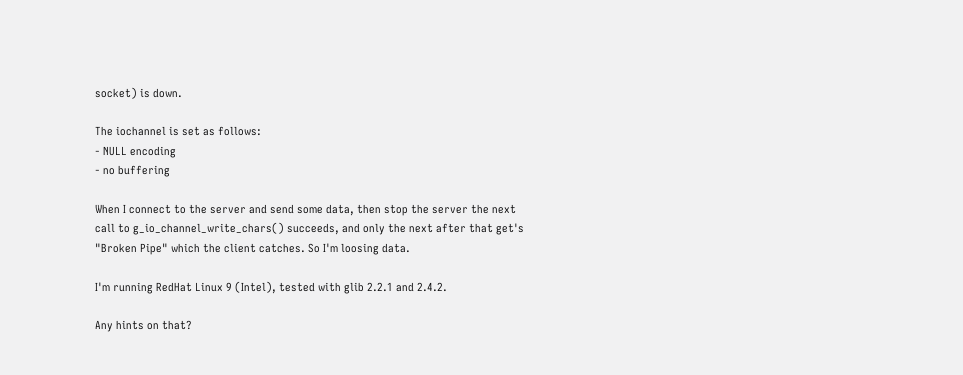socket) is down.

The iochannel is set as follows:
- NULL encoding
- no buffering

When I connect to the server and send some data, then stop the server the next call to g_io_channel_write_chars() succeeds, and only the next after that get's "Broken Pipe" which the client catches. So I'm loosing data.

I'm running RedHat Linux 9 (Intel), tested with glib 2.2.1 and 2.4.2.

Any hints on that?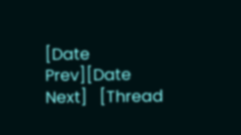[Date Prev][Date Next]   [Thread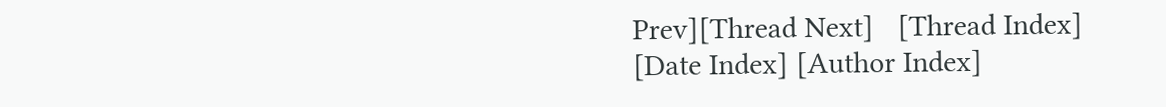Prev][Thread Next]   [Thread Index] [Date Index] [Author Index]